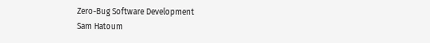Zero-Bug Software Development
Sam Hatoum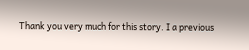Thank you very much for this story. I a previous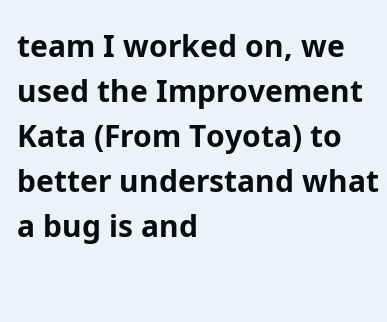team I worked on, we used the Improvement Kata (From Toyota) to better understand what a bug is and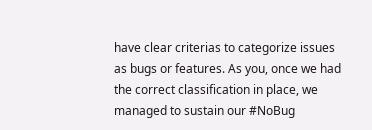have clear criterias to categorize issues as bugs or features. As you, once we had the correct classification in place, we managed to sustain our #NoBug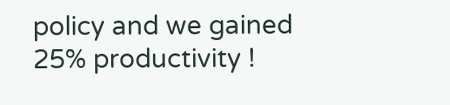policy and we gained 25% productivity !